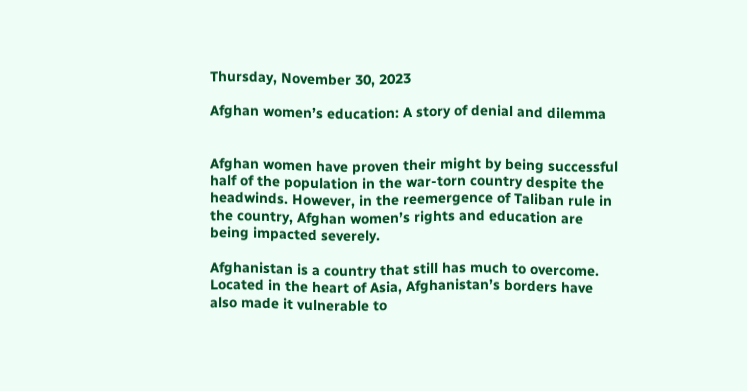Thursday, November 30, 2023

Afghan women’s education: A story of denial and dilemma


Afghan women have proven their might by being successful half of the population in the war-torn country despite the headwinds. However, in the reemergence of Taliban rule in the country, Afghan women’s rights and education are being impacted severely.

Afghanistan is a country that still has much to overcome. Located in the heart of Asia, Afghanistan’s borders have also made it vulnerable to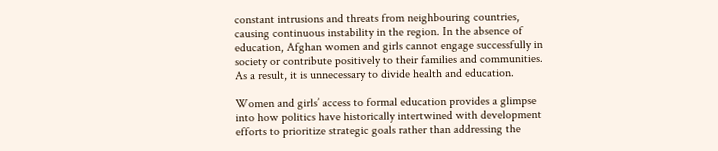constant intrusions and threats from neighbouring countries, causing continuous instability in the region. In the absence of education, Afghan women and girls cannot engage successfully in society or contribute positively to their families and communities. As a result, it is unnecessary to divide health and education.

Women and girls’ access to formal education provides a glimpse into how politics have historically intertwined with development efforts to prioritize strategic goals rather than addressing the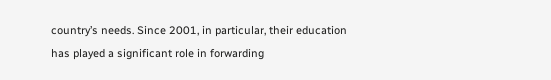country’s needs. Since 2001, in particular, their education has played a significant role in forwarding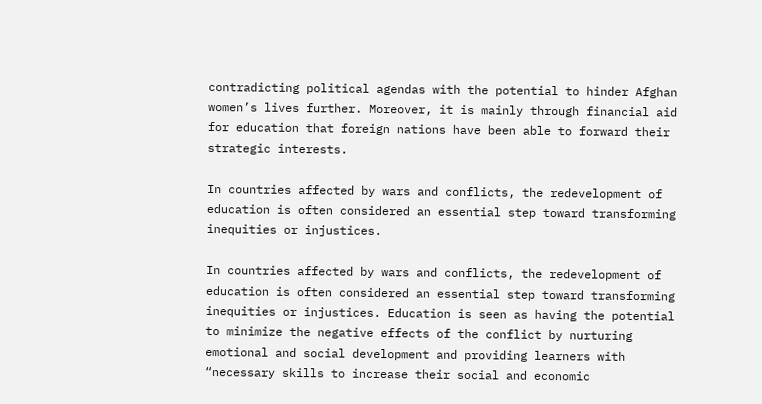contradicting political agendas with the potential to hinder Afghan women’s lives further. Moreover, it is mainly through financial aid for education that foreign nations have been able to forward their strategic interests.

In countries affected by wars and conflicts, the redevelopment of education is often considered an essential step toward transforming inequities or injustices.

In countries affected by wars and conflicts, the redevelopment of education is often considered an essential step toward transforming inequities or injustices. Education is seen as having the potential to minimize the negative effects of the conflict by nurturing emotional and social development and providing learners with “necessary skills to increase their social and economic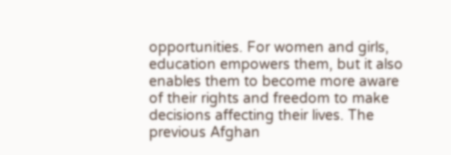opportunities. For women and girls, education empowers them, but it also enables them to become more aware of their rights and freedom to make decisions affecting their lives. The previous Afghan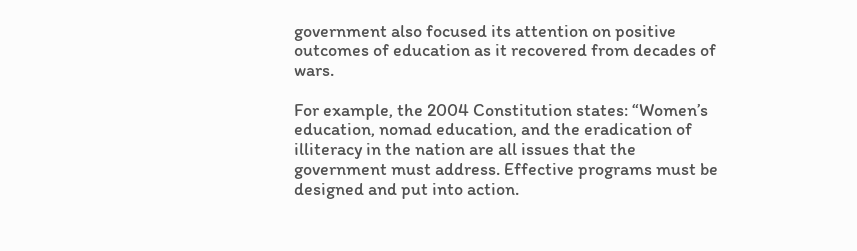government also focused its attention on positive outcomes of education as it recovered from decades of wars.

For example, the 2004 Constitution states: “Women’s education, nomad education, and the eradication of illiteracy in the nation are all issues that the government must address. Effective programs must be designed and put into action.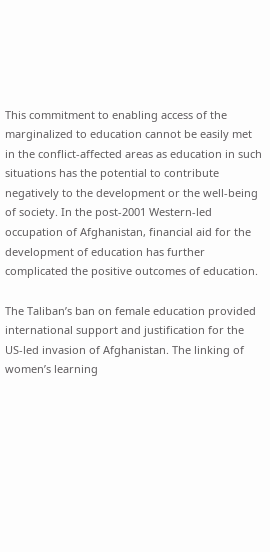This commitment to enabling access of the marginalized to education cannot be easily met in the conflict-affected areas as education in such situations has the potential to contribute negatively to the development or the well-being of society. In the post-2001 Western-led occupation of Afghanistan, financial aid for the development of education has further complicated the positive outcomes of education.

The Taliban’s ban on female education provided international support and justification for the US-led invasion of Afghanistan. The linking of women’s learning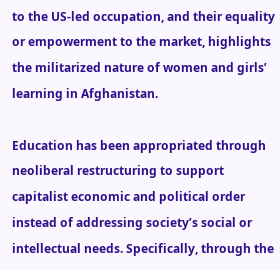to the US-led occupation, and their equality or empowerment to the market, highlights the militarized nature of women and girls’ learning in Afghanistan.

Education has been appropriated through neoliberal restructuring to support capitalist economic and political order instead of addressing society’s social or intellectual needs. Specifically, through the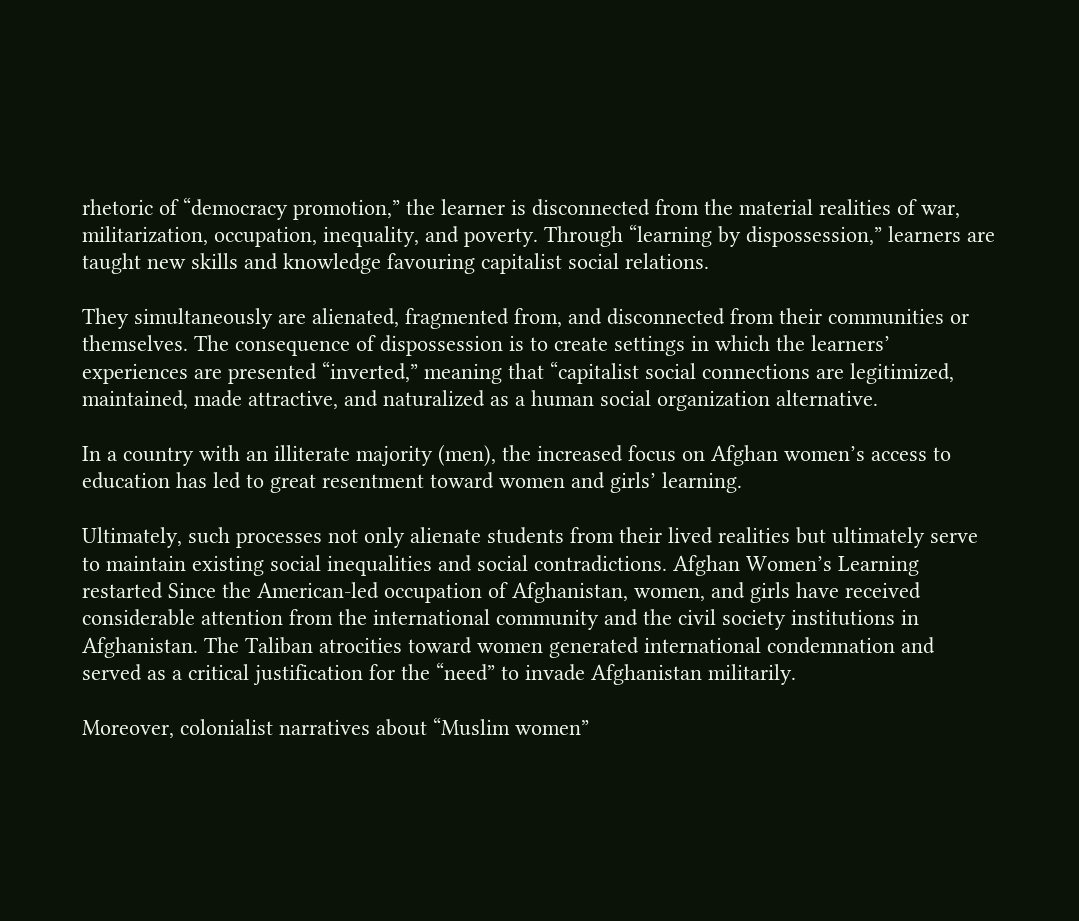rhetoric of “democracy promotion,” the learner is disconnected from the material realities of war, militarization, occupation, inequality, and poverty. Through “learning by dispossession,” learners are taught new skills and knowledge favouring capitalist social relations.

They simultaneously are alienated, fragmented from, and disconnected from their communities or themselves. The consequence of dispossession is to create settings in which the learners’ experiences are presented “inverted,” meaning that “capitalist social connections are legitimized, maintained, made attractive, and naturalized as a human social organization alternative.

In a country with an illiterate majority (men), the increased focus on Afghan women’s access to education has led to great resentment toward women and girls’ learning.

Ultimately, such processes not only alienate students from their lived realities but ultimately serve to maintain existing social inequalities and social contradictions. Afghan Women’s Learning restarted Since the American-led occupation of Afghanistan, women, and girls have received considerable attention from the international community and the civil society institutions in Afghanistan. The Taliban atrocities toward women generated international condemnation and served as a critical justification for the “need” to invade Afghanistan militarily.

Moreover, colonialist narratives about “Muslim women”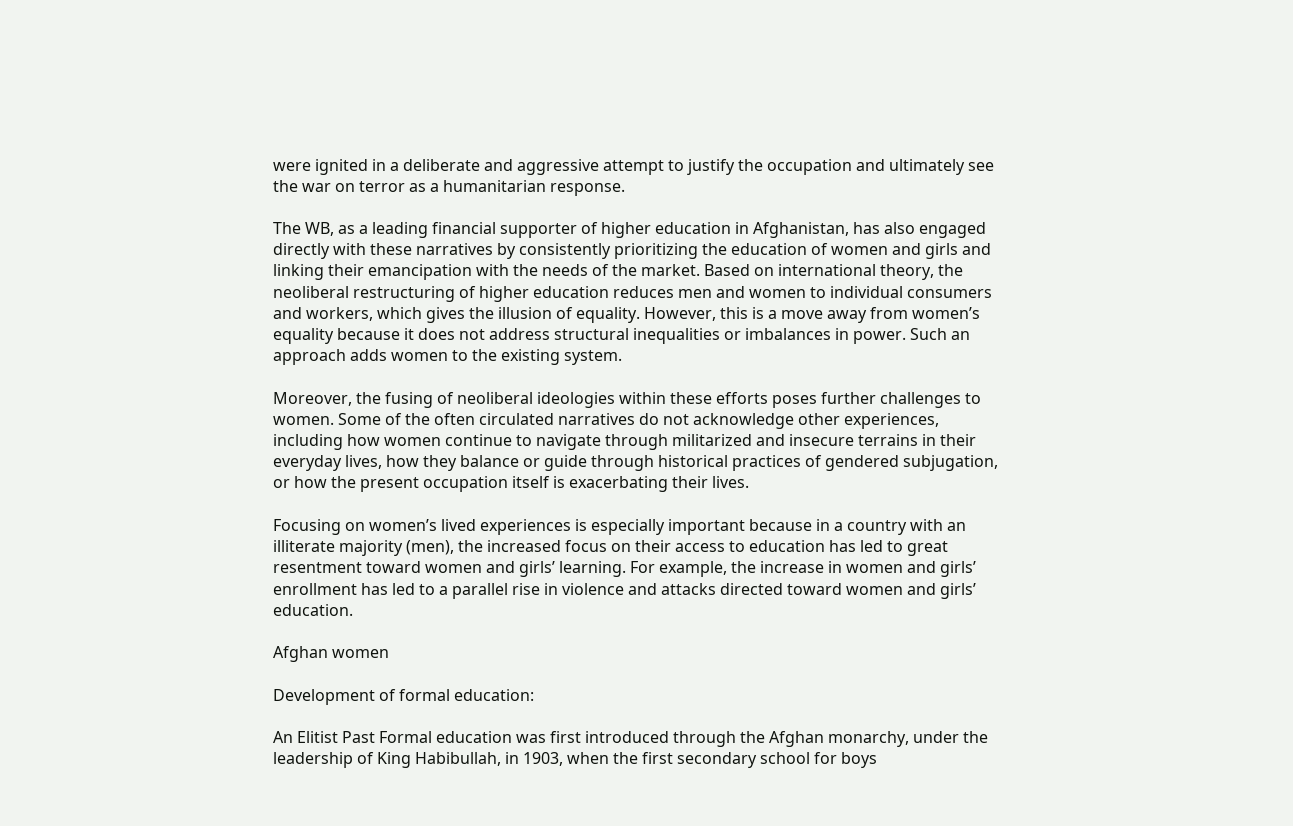were ignited in a deliberate and aggressive attempt to justify the occupation and ultimately see the war on terror as a humanitarian response.

The WB, as a leading financial supporter of higher education in Afghanistan, has also engaged directly with these narratives by consistently prioritizing the education of women and girls and linking their emancipation with the needs of the market. Based on international theory, the neoliberal restructuring of higher education reduces men and women to individual consumers and workers, which gives the illusion of equality. However, this is a move away from women’s equality because it does not address structural inequalities or imbalances in power. Such an approach adds women to the existing system.

Moreover, the fusing of neoliberal ideologies within these efforts poses further challenges to women. Some of the often circulated narratives do not acknowledge other experiences, including how women continue to navigate through militarized and insecure terrains in their everyday lives, how they balance or guide through historical practices of gendered subjugation, or how the present occupation itself is exacerbating their lives.

Focusing on women’s lived experiences is especially important because in a country with an illiterate majority (men), the increased focus on their access to education has led to great resentment toward women and girls’ learning. For example, the increase in women and girls’ enrollment has led to a parallel rise in violence and attacks directed toward women and girls’ education.

Afghan women

Development of formal education:

An Elitist Past Formal education was first introduced through the Afghan monarchy, under the leadership of King Habibullah, in 1903, when the first secondary school for boys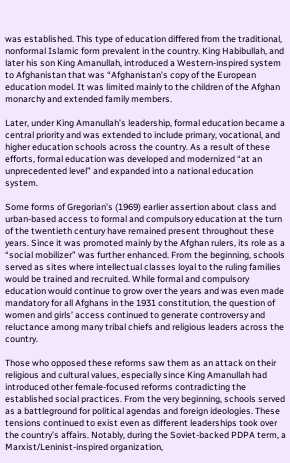was established. This type of education differed from the traditional, nonformal Islamic form prevalent in the country. King Habibullah, and later his son King Amanullah, introduced a Western-inspired system to Afghanistan that was “Afghanistan’s copy of the European education model. It was limited mainly to the children of the Afghan monarchy and extended family members.

Later, under King Amanullah’s leadership, formal education became a central priority and was extended to include primary, vocational, and higher education schools across the country. As a result of these efforts, formal education was developed and modernized “at an unprecedented level” and expanded into a national education system.

Some forms of Gregorian’s (1969) earlier assertion about class and urban-based access to formal and compulsory education at the turn of the twentieth century have remained present throughout these years. Since it was promoted mainly by the Afghan rulers, its role as a “social mobilizer” was further enhanced. From the beginning, schools served as sites where intellectual classes loyal to the ruling families would be trained and recruited. While formal and compulsory education would continue to grow over the years and was even made mandatory for all Afghans in the 1931 constitution, the question of women and girls’ access continued to generate controversy and reluctance among many tribal chiefs and religious leaders across the country.

Those who opposed these reforms saw them as an attack on their religious and cultural values, especially since King Amanullah had introduced other female-focused reforms contradicting the established social practices. From the very beginning, schools served as a battleground for political agendas and foreign ideologies. These tensions continued to exist even as different leaderships took over the country’s affairs. Notably, during the Soviet-backed PDPA term, a Marxist/Leninist-inspired organization,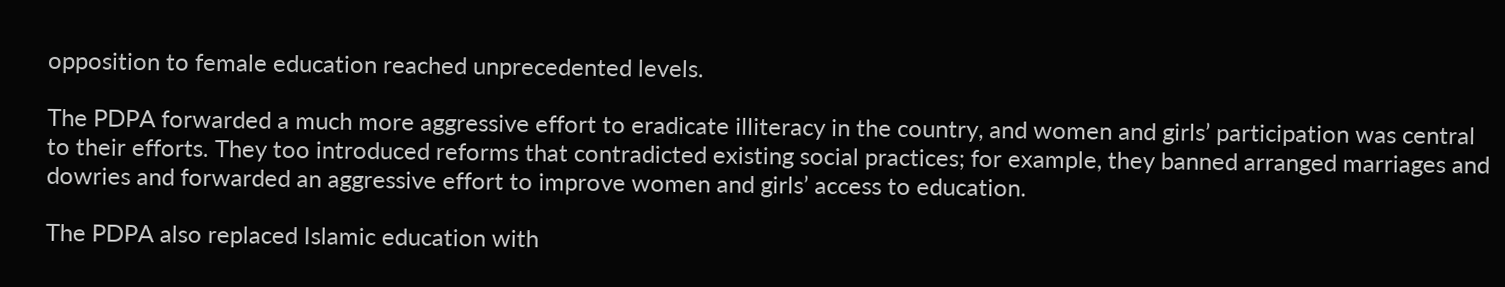opposition to female education reached unprecedented levels.

The PDPA forwarded a much more aggressive effort to eradicate illiteracy in the country, and women and girls’ participation was central to their efforts. They too introduced reforms that contradicted existing social practices; for example, they banned arranged marriages and dowries and forwarded an aggressive effort to improve women and girls’ access to education.

The PDPA also replaced Islamic education with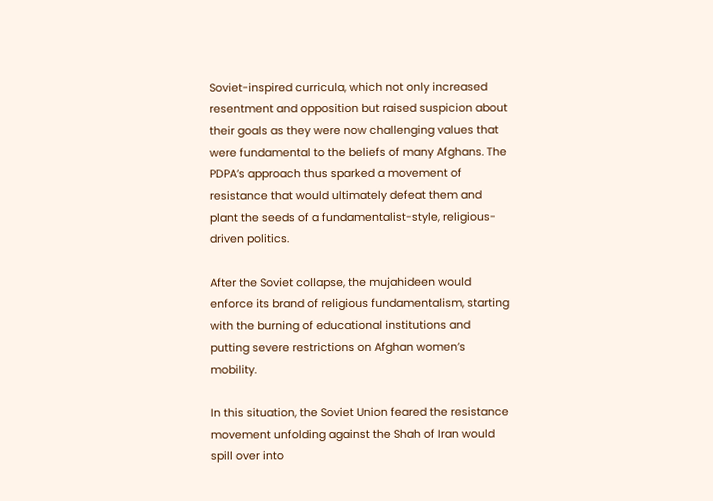Soviet-inspired curricula, which not only increased resentment and opposition but raised suspicion about their goals as they were now challenging values that were fundamental to the beliefs of many Afghans. The PDPA’s approach thus sparked a movement of resistance that would ultimately defeat them and plant the seeds of a fundamentalist-style, religious-driven politics.

After the Soviet collapse, the mujahideen would enforce its brand of religious fundamentalism, starting with the burning of educational institutions and putting severe restrictions on Afghan women’s mobility.

In this situation, the Soviet Union feared the resistance movement unfolding against the Shah of Iran would spill over into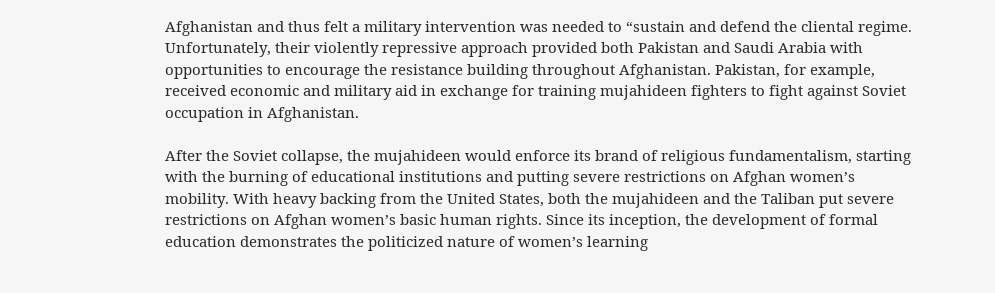Afghanistan and thus felt a military intervention was needed to “sustain and defend the cliental regime. Unfortunately, their violently repressive approach provided both Pakistan and Saudi Arabia with opportunities to encourage the resistance building throughout Afghanistan. Pakistan, for example, received economic and military aid in exchange for training mujahideen fighters to fight against Soviet occupation in Afghanistan.

After the Soviet collapse, the mujahideen would enforce its brand of religious fundamentalism, starting with the burning of educational institutions and putting severe restrictions on Afghan women’s mobility. With heavy backing from the United States, both the mujahideen and the Taliban put severe restrictions on Afghan women’s basic human rights. Since its inception, the development of formal education demonstrates the politicized nature of women’s learning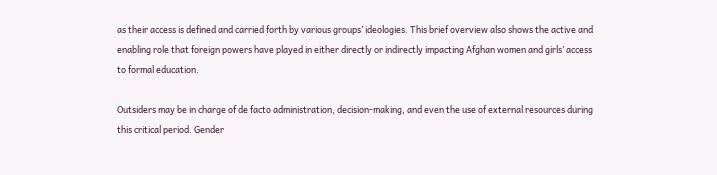as their access is defined and carried forth by various groups’ ideologies. This brief overview also shows the active and enabling role that foreign powers have played in either directly or indirectly impacting Afghan women and girls’ access to formal education.

Outsiders may be in charge of de facto administration, decision-making, and even the use of external resources during this critical period. Gender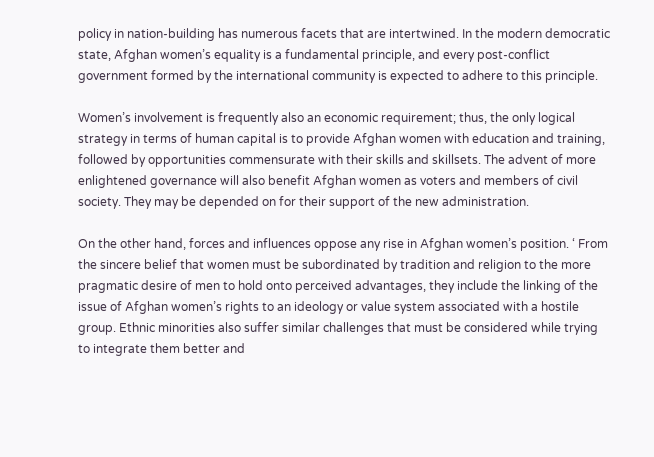policy in nation-building has numerous facets that are intertwined. In the modern democratic state, Afghan women’s equality is a fundamental principle, and every post-conflict government formed by the international community is expected to adhere to this principle.

Women’s involvement is frequently also an economic requirement; thus, the only logical strategy in terms of human capital is to provide Afghan women with education and training, followed by opportunities commensurate with their skills and skillsets. The advent of more enlightened governance will also benefit Afghan women as voters and members of civil society. They may be depended on for their support of the new administration.

On the other hand, forces and influences oppose any rise in Afghan women’s position. ‘ From the sincere belief that women must be subordinated by tradition and religion to the more pragmatic desire of men to hold onto perceived advantages, they include the linking of the issue of Afghan women’s rights to an ideology or value system associated with a hostile group. Ethnic minorities also suffer similar challenges that must be considered while trying to integrate them better and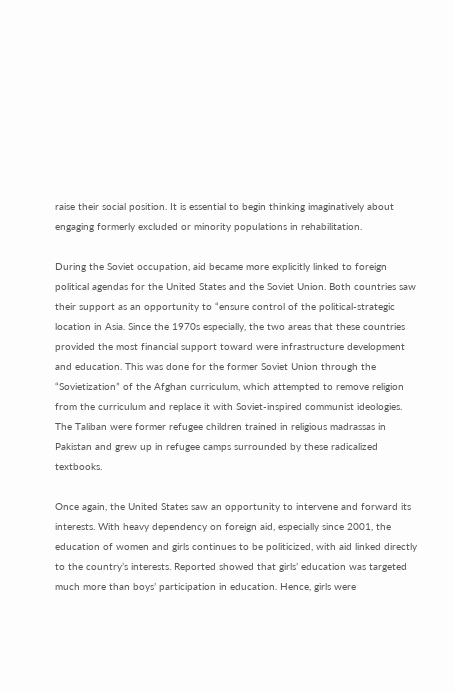raise their social position. It is essential to begin thinking imaginatively about engaging formerly excluded or minority populations in rehabilitation.

During the Soviet occupation, aid became more explicitly linked to foreign political agendas for the United States and the Soviet Union. Both countries saw their support as an opportunity to “ensure control of the political-strategic location in Asia. Since the 1970s especially, the two areas that these countries provided the most financial support toward were infrastructure development and education. This was done for the former Soviet Union through the “Sovietization” of the Afghan curriculum, which attempted to remove religion from the curriculum and replace it with Soviet-inspired communist ideologies. The Taliban were former refugee children trained in religious madrassas in Pakistan and grew up in refugee camps surrounded by these radicalized textbooks.

Once again, the United States saw an opportunity to intervene and forward its interests. With heavy dependency on foreign aid, especially since 2001, the education of women and girls continues to be politicized, with aid linked directly to the country’s interests. Reported showed that girls’ education was targeted much more than boys’ participation in education. Hence, girls were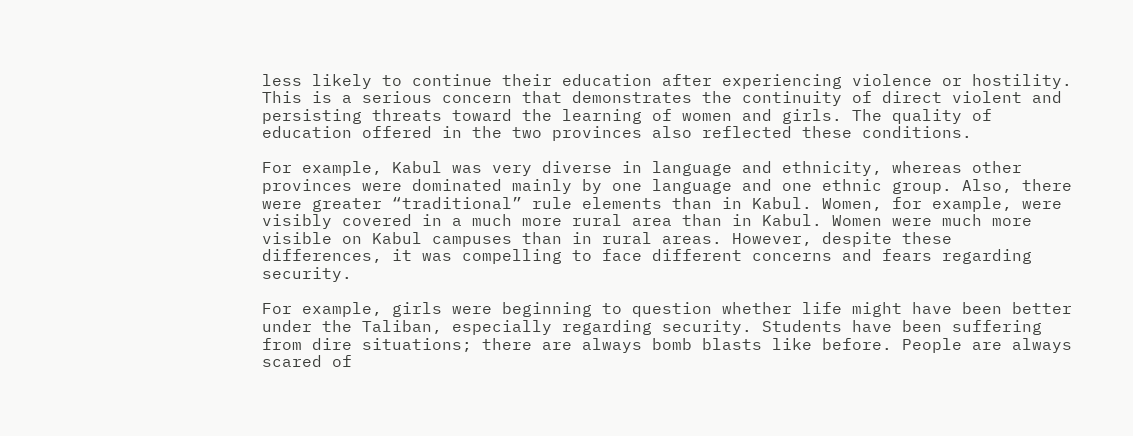less likely to continue their education after experiencing violence or hostility. This is a serious concern that demonstrates the continuity of direct violent and persisting threats toward the learning of women and girls. The quality of education offered in the two provinces also reflected these conditions.

For example, Kabul was very diverse in language and ethnicity, whereas other provinces were dominated mainly by one language and one ethnic group. Also, there were greater “traditional” rule elements than in Kabul. Women, for example, were visibly covered in a much more rural area than in Kabul. Women were much more visible on Kabul campuses than in rural areas. However, despite these differences, it was compelling to face different concerns and fears regarding security.

For example, girls were beginning to question whether life might have been better under the Taliban, especially regarding security. Students have been suffering from dire situations; there are always bomb blasts like before. People are always scared of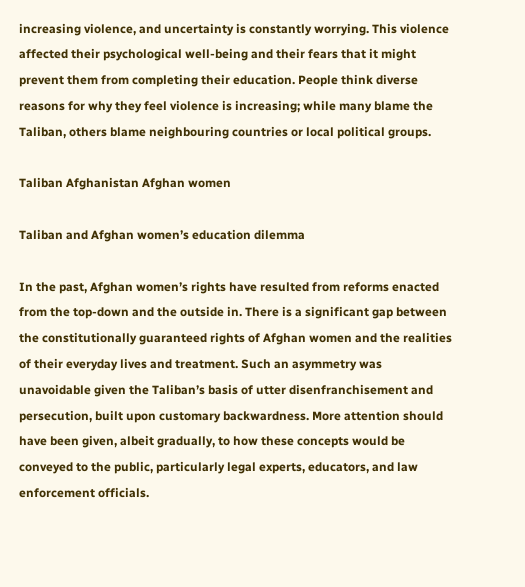increasing violence, and uncertainty is constantly worrying. This violence affected their psychological well-being and their fears that it might prevent them from completing their education. People think diverse reasons for why they feel violence is increasing; while many blame the Taliban, others blame neighbouring countries or local political groups.

Taliban Afghanistan Afghan women

Taliban and Afghan women’s education dilemma

In the past, Afghan women’s rights have resulted from reforms enacted from the top-down and the outside in. There is a significant gap between the constitutionally guaranteed rights of Afghan women and the realities of their everyday lives and treatment. Such an asymmetry was unavoidable given the Taliban’s basis of utter disenfranchisement and persecution, built upon customary backwardness. More attention should have been given, albeit gradually, to how these concepts would be conveyed to the public, particularly legal experts, educators, and law enforcement officials.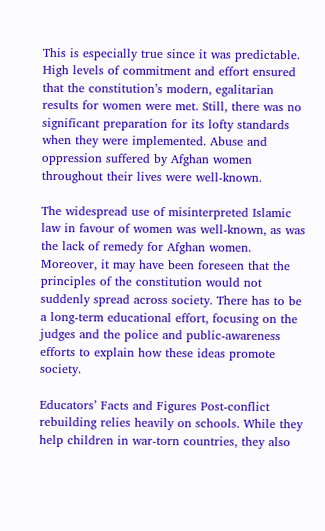This is especially true since it was predictable. High levels of commitment and effort ensured that the constitution’s modern, egalitarian results for women were met. Still, there was no significant preparation for its lofty standards when they were implemented. Abuse and oppression suffered by Afghan women throughout their lives were well-known.

The widespread use of misinterpreted Islamic law in favour of women was well-known, as was the lack of remedy for Afghan women. Moreover, it may have been foreseen that the principles of the constitution would not suddenly spread across society. There has to be a long-term educational effort, focusing on the judges and the police and public-awareness efforts to explain how these ideas promote society.

Educators’ Facts and Figures Post-conflict rebuilding relies heavily on schools. While they help children in war-torn countries, they also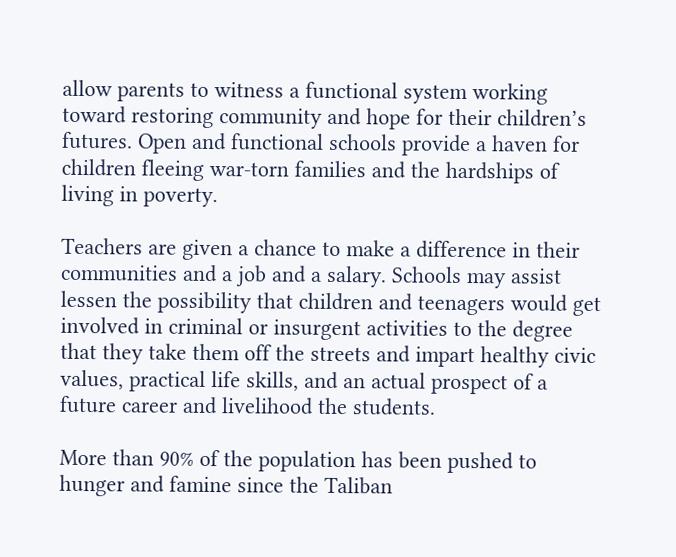allow parents to witness a functional system working toward restoring community and hope for their children’s futures. Open and functional schools provide a haven for children fleeing war-torn families and the hardships of living in poverty.

Teachers are given a chance to make a difference in their communities and a job and a salary. Schools may assist lessen the possibility that children and teenagers would get involved in criminal or insurgent activities to the degree that they take them off the streets and impart healthy civic values, practical life skills, and an actual prospect of a future career and livelihood the students.

More than 90% of the population has been pushed to hunger and famine since the Taliban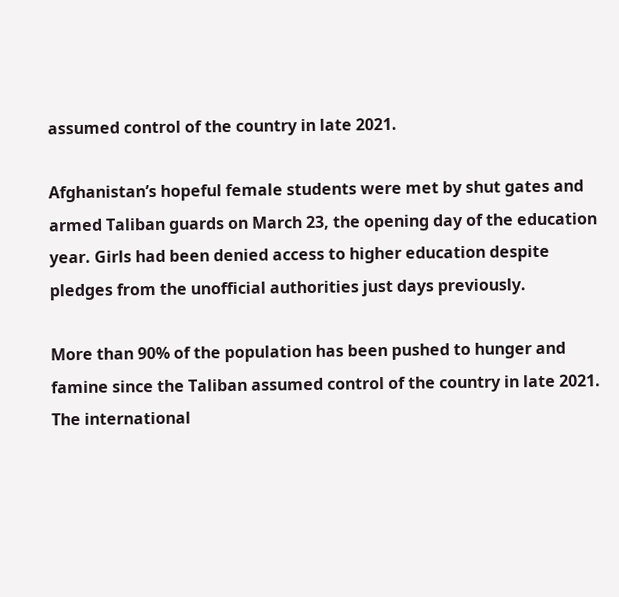assumed control of the country in late 2021.

Afghanistan’s hopeful female students were met by shut gates and armed Taliban guards on March 23, the opening day of the education year. Girls had been denied access to higher education despite pledges from the unofficial authorities just days previously.

More than 90% of the population has been pushed to hunger and famine since the Taliban assumed control of the country in late 2021. The international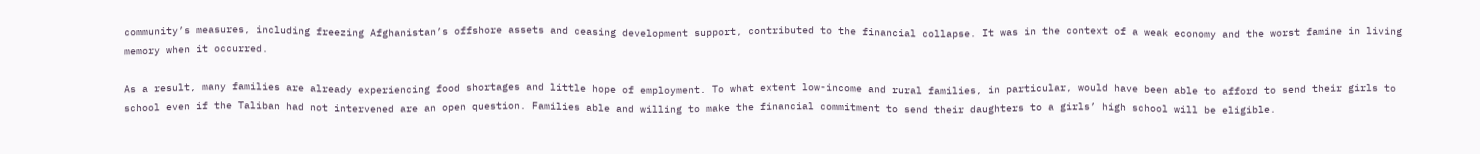community’s measures, including freezing Afghanistan’s offshore assets and ceasing development support, contributed to the financial collapse. It was in the context of a weak economy and the worst famine in living memory when it occurred.

As a result, many families are already experiencing food shortages and little hope of employment. To what extent low-income and rural families, in particular, would have been able to afford to send their girls to school even if the Taliban had not intervened are an open question. Families able and willing to make the financial commitment to send their daughters to a girls’ high school will be eligible.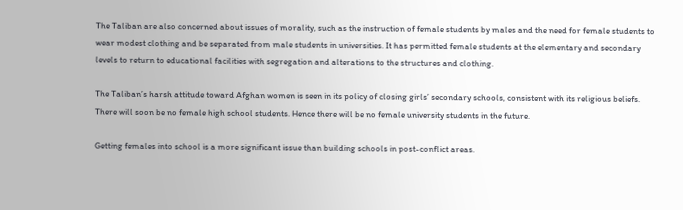The Taliban are also concerned about issues of morality, such as the instruction of female students by males and the need for female students to wear modest clothing and be separated from male students in universities. It has permitted female students at the elementary and secondary levels to return to educational facilities with segregation and alterations to the structures and clothing.

The Taliban’s harsh attitude toward Afghan women is seen in its policy of closing girls’ secondary schools, consistent with its religious beliefs. There will soon be no female high school students. Hence there will be no female university students in the future.

Getting females into school is a more significant issue than building schools in post-conflict areas.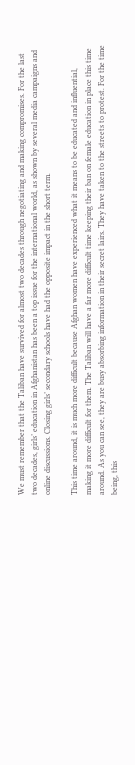We must remember that the Taliban have survived for almost two decades through negotiating and making compromises. For the last two decades, girls’ education in Afghanistan has been a top issue for the international world, as shown by several media campaigns and online discussions. Closing girls’ secondary schools have had the opposite impact in the short term.

This time around, it is much more difficult because Afghan women have experienced what it means to be educated and influential, making it more difficult for them. The Taliban will have a far more difficult time keeping their ban on female education in place this time around. As you can see, they are busy absorbing information in their secret lairs. They have taken to the streets to protest. For the time being, this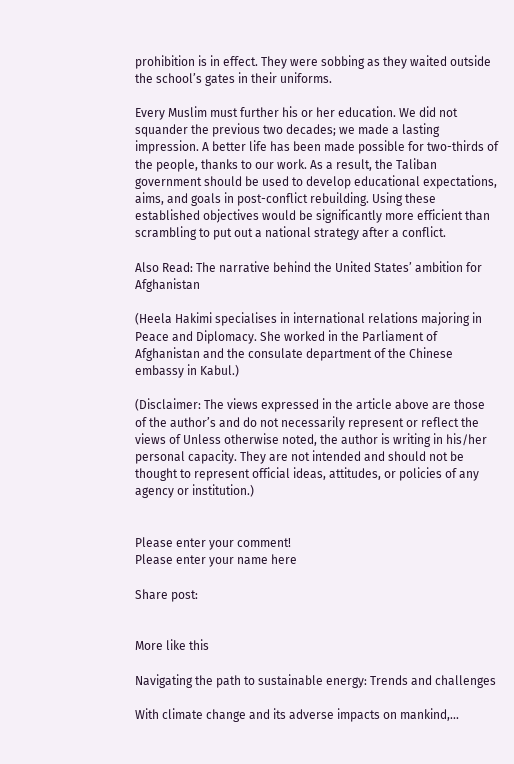prohibition is in effect. They were sobbing as they waited outside the school’s gates in their uniforms.

Every Muslim must further his or her education. We did not squander the previous two decades; we made a lasting impression. A better life has been made possible for two-thirds of the people, thanks to our work. As a result, the Taliban government should be used to develop educational expectations, aims, and goals in post-conflict rebuilding. Using these established objectives would be significantly more efficient than scrambling to put out a national strategy after a conflict.

Also Read: The narrative behind the United States’ ambition for Afghanistan

(Heela Hakimi specialises in international relations majoring in Peace and Diplomacy. She worked in the Parliament of Afghanistan and the consulate department of the Chinese embassy in Kabul.)

(Disclaimer: The views expressed in the article above are those of the author’s and do not necessarily represent or reflect the views of Unless otherwise noted, the author is writing in his/her personal capacity. They are not intended and should not be thought to represent official ideas, attitudes, or policies of any agency or institution.)


Please enter your comment!
Please enter your name here

Share post:


More like this

Navigating the path to sustainable energy: Trends and challenges

With climate change and its adverse impacts on mankind,...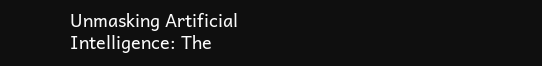Unmasking Artificial Intelligence: The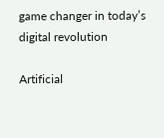game changer in today’s digital revolution

Artificial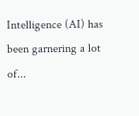Intelligence (AI) has been garnering a lot of...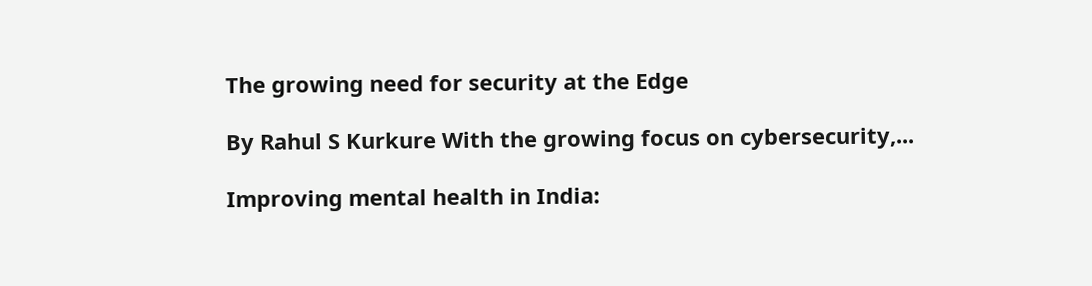The growing need for security at the Edge

By Rahul S Kurkure With the growing focus on cybersecurity,...

Improving mental health in India: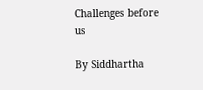Challenges before us

By Siddhartha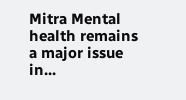Mitra Mental health remains a major issue in...